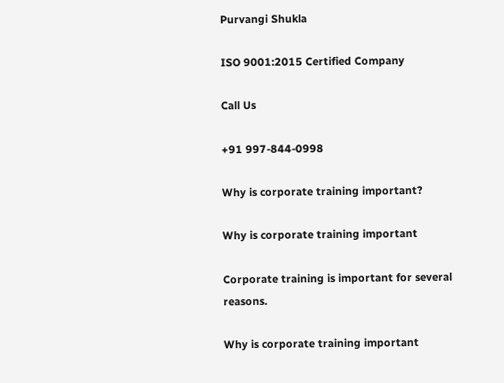Purvangi Shukla

ISO 9001:2015 Certified Company

Call Us

+91 997-844-0998

Why is corporate training important?

Why is corporate training important

Corporate training is important for several reasons.

Why is corporate training important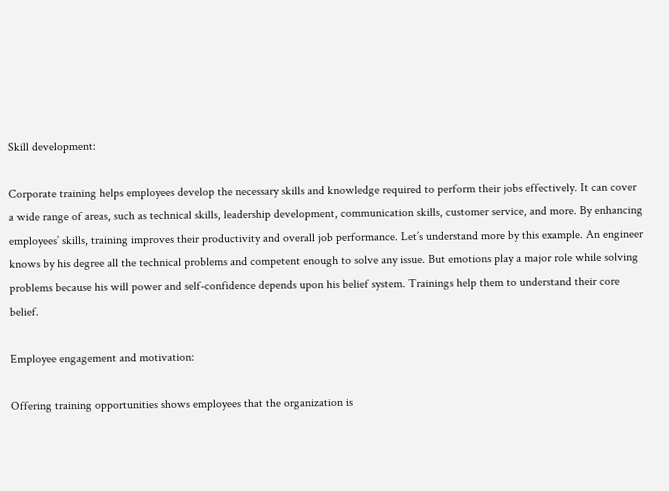Skill development:

Corporate training helps employees develop the necessary skills and knowledge required to perform their jobs effectively. It can cover a wide range of areas, such as technical skills, leadership development, communication skills, customer service, and more. By enhancing employees’ skills, training improves their productivity and overall job performance. Let’s understand more by this example. An engineer knows by his degree all the technical problems and competent enough to solve any issue. But emotions play a major role while solving problems because his will power and self-confidence depends upon his belief system. Trainings help them to understand their core belief.

Employee engagement and motivation:

Offering training opportunities shows employees that the organization is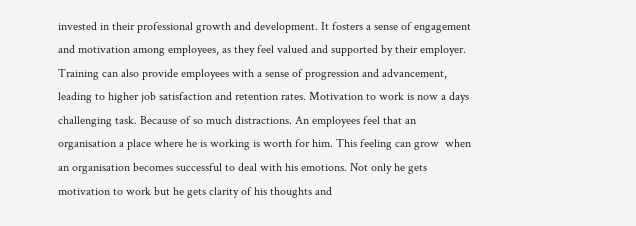invested in their professional growth and development. It fosters a sense of engagement and motivation among employees, as they feel valued and supported by their employer. Training can also provide employees with a sense of progression and advancement, leading to higher job satisfaction and retention rates. Motivation to work is now a days challenging task. Because of so much distractions. An employees feel that an organisation a place where he is working is worth for him. This feeling can grow  when an organisation becomes successful to deal with his emotions. Not only he gets motivation to work but he gets clarity of his thoughts and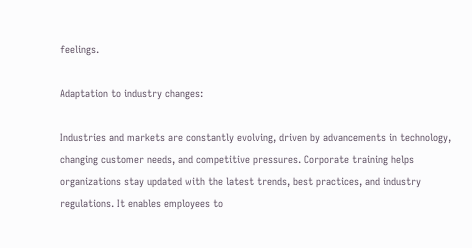feelings.

Adaptation to industry changes:

Industries and markets are constantly evolving, driven by advancements in technology, changing customer needs, and competitive pressures. Corporate training helps organizations stay updated with the latest trends, best practices, and industry regulations. It enables employees to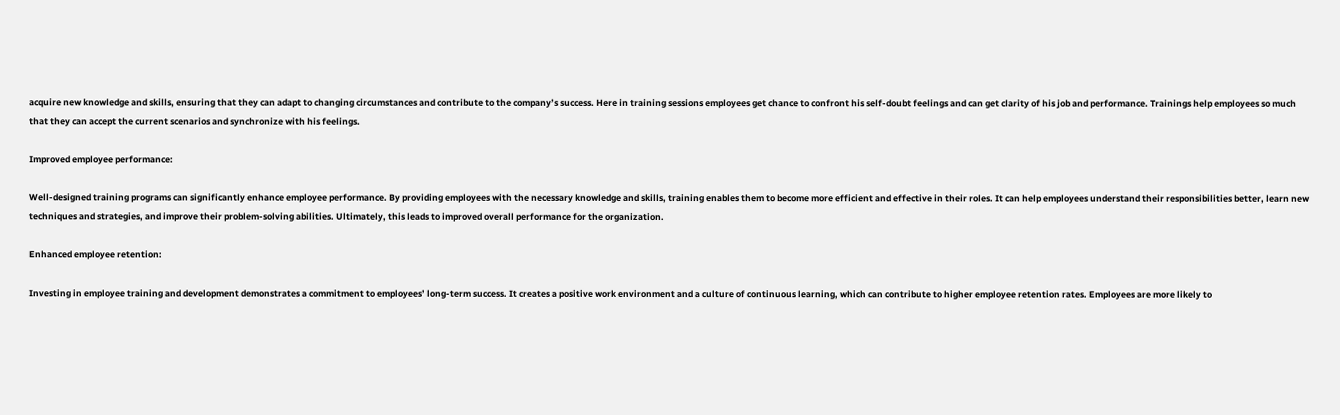acquire new knowledge and skills, ensuring that they can adapt to changing circumstances and contribute to the company’s success. Here in training sessions employees get chance to confront his self-doubt feelings and can get clarity of his job and performance. Trainings help employees so much that they can accept the current scenarios and synchronize with his feelings.

Improved employee performance:

Well-designed training programs can significantly enhance employee performance. By providing employees with the necessary knowledge and skills, training enables them to become more efficient and effective in their roles. It can help employees understand their responsibilities better, learn new techniques and strategies, and improve their problem-solving abilities. Ultimately, this leads to improved overall performance for the organization.

Enhanced employee retention:

Investing in employee training and development demonstrates a commitment to employees’ long-term success. It creates a positive work environment and a culture of continuous learning, which can contribute to higher employee retention rates. Employees are more likely to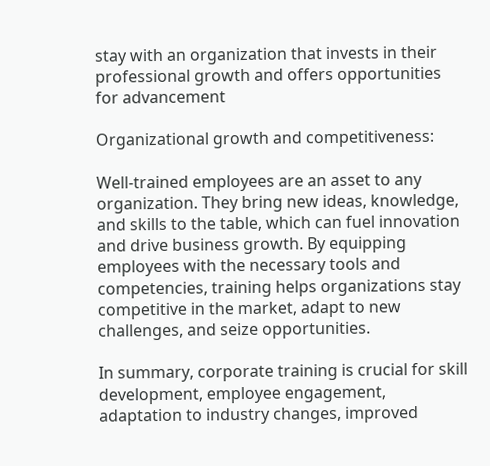stay with an organization that invests in their professional growth and offers opportunities for advancement

Organizational growth and competitiveness:

Well-trained employees are an asset to any organization. They bring new ideas, knowledge, and skills to the table, which can fuel innovation and drive business growth. By equipping employees with the necessary tools and competencies, training helps organizations stay competitive in the market, adapt to new challenges, and seize opportunities.

In summary, corporate training is crucial for skill development, employee engagement, adaptation to industry changes, improved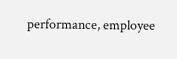performance, employee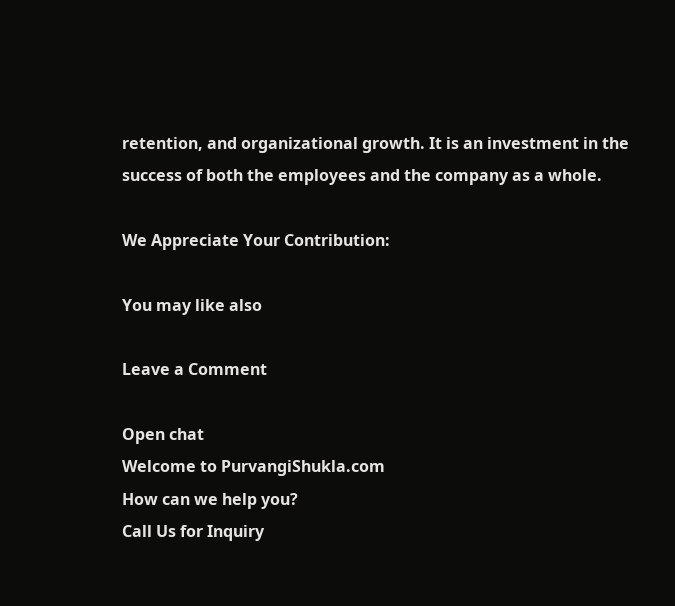retention, and organizational growth. It is an investment in the success of both the employees and the company as a whole.

We Appreciate Your Contribution:

You may like also

Leave a Comment

Open chat
Welcome to PurvangiShukla.com
How can we help you?
Call Us for Inquiry